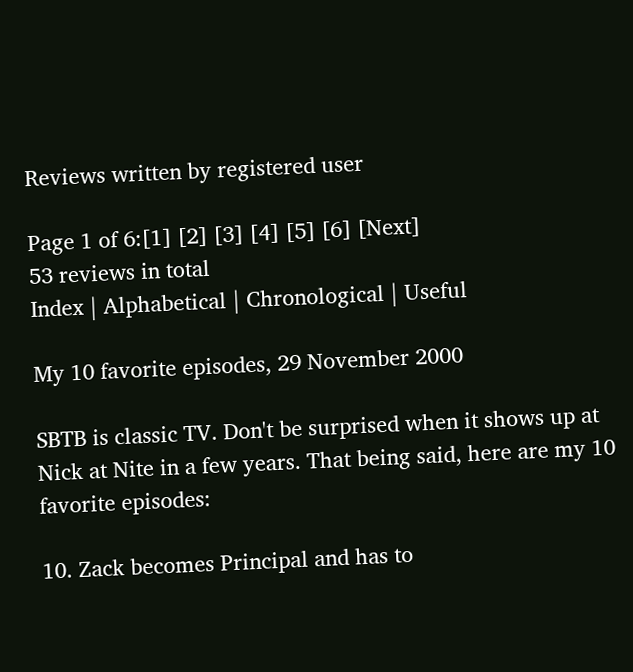Reviews written by registered user

Page 1 of 6:[1] [2] [3] [4] [5] [6] [Next]
53 reviews in total
Index | Alphabetical | Chronological | Useful

My 10 favorite episodes, 29 November 2000

SBTB is classic TV. Don't be surprised when it shows up at Nick at Nite in a few years. That being said, here are my 10 favorite episodes:

10. Zack becomes Principal and has to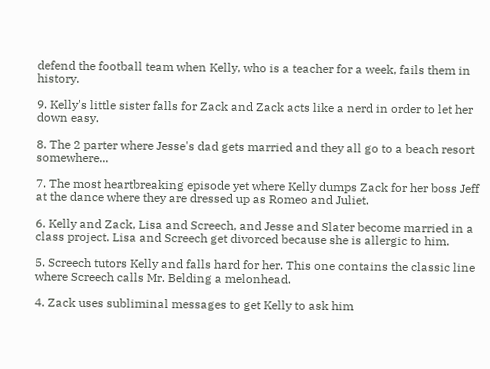defend the football team when Kelly, who is a teacher for a week, fails them in history.

9. Kelly's little sister falls for Zack and Zack acts like a nerd in order to let her down easy.

8. The 2 parter where Jesse's dad gets married and they all go to a beach resort somewhere...

7. The most heartbreaking episode yet where Kelly dumps Zack for her boss Jeff at the dance where they are dressed up as Romeo and Juliet.

6. Kelly and Zack, Lisa and Screech, and Jesse and Slater become married in a class project. Lisa and Screech get divorced because she is allergic to him.

5. Screech tutors Kelly and falls hard for her. This one contains the classic line where Screech calls Mr. Belding a melonhead.

4. Zack uses subliminal messages to get Kelly to ask him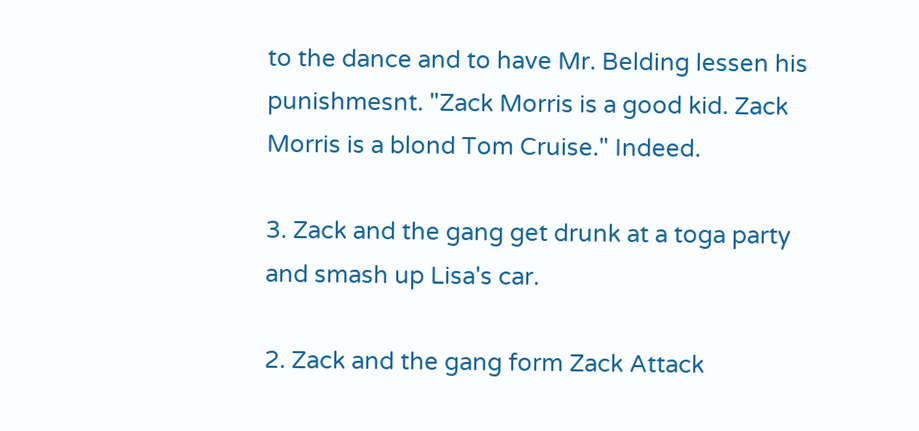to the dance and to have Mr. Belding lessen his punishmesnt. "Zack Morris is a good kid. Zack Morris is a blond Tom Cruise." Indeed.

3. Zack and the gang get drunk at a toga party and smash up Lisa's car.

2. Zack and the gang form Zack Attack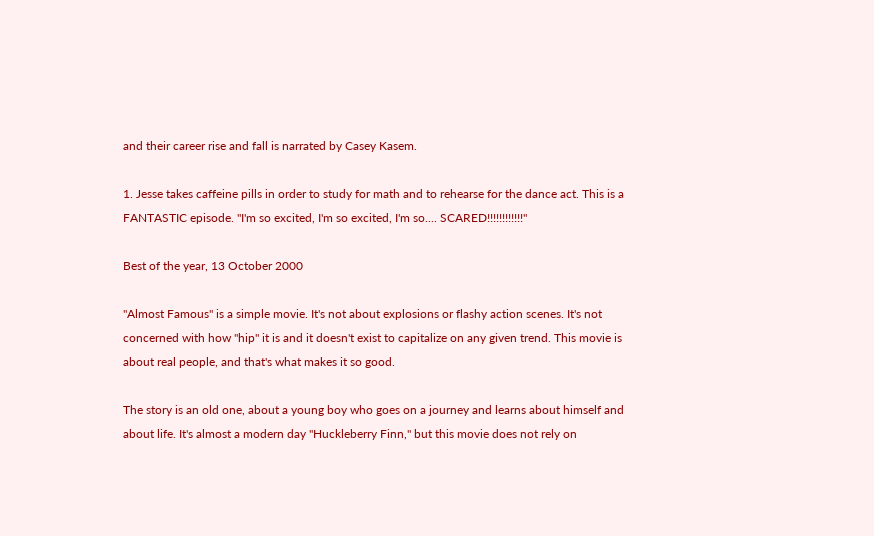and their career rise and fall is narrated by Casey Kasem.

1. Jesse takes caffeine pills in order to study for math and to rehearse for the dance act. This is a FANTASTIC episode. "I'm so excited, I'm so excited, I'm so.... SCARED!!!!!!!!!!!!"

Best of the year, 13 October 2000

"Almost Famous" is a simple movie. It's not about explosions or flashy action scenes. It's not concerned with how "hip" it is and it doesn't exist to capitalize on any given trend. This movie is about real people, and that's what makes it so good.

The story is an old one, about a young boy who goes on a journey and learns about himself and about life. It's almost a modern day "Huckleberry Finn," but this movie does not rely on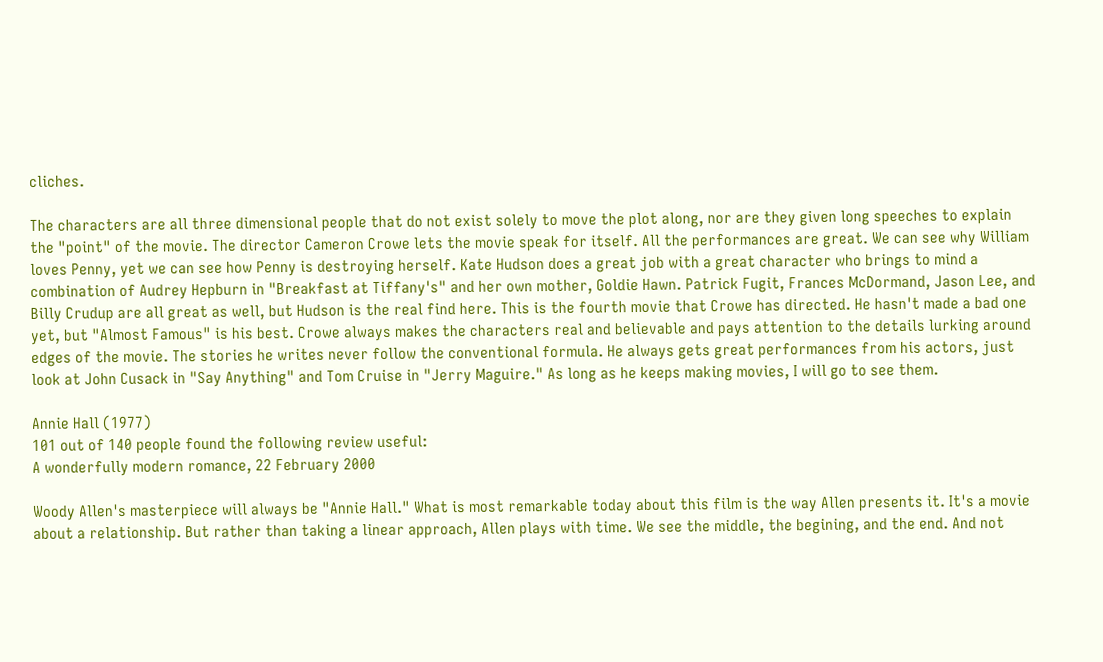cliches.

The characters are all three dimensional people that do not exist solely to move the plot along, nor are they given long speeches to explain the "point" of the movie. The director Cameron Crowe lets the movie speak for itself. All the performances are great. We can see why William loves Penny, yet we can see how Penny is destroying herself. Kate Hudson does a great job with a great character who brings to mind a combination of Audrey Hepburn in "Breakfast at Tiffany's" and her own mother, Goldie Hawn. Patrick Fugit, Frances McDormand, Jason Lee, and Billy Crudup are all great as well, but Hudson is the real find here. This is the fourth movie that Crowe has directed. He hasn't made a bad one yet, but "Almost Famous" is his best. Crowe always makes the characters real and believable and pays attention to the details lurking around edges of the movie. The stories he writes never follow the conventional formula. He always gets great performances from his actors, just look at John Cusack in "Say Anything" and Tom Cruise in "Jerry Maguire." As long as he keeps making movies, I will go to see them.

Annie Hall (1977)
101 out of 140 people found the following review useful:
A wonderfully modern romance, 22 February 2000

Woody Allen's masterpiece will always be "Annie Hall." What is most remarkable today about this film is the way Allen presents it. It's a movie about a relationship. But rather than taking a linear approach, Allen plays with time. We see the middle, the begining, and the end. And not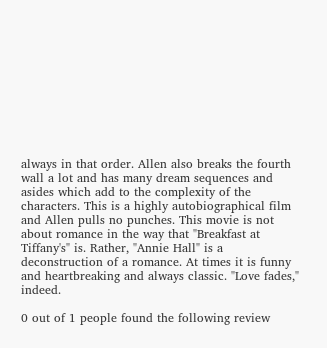always in that order. Allen also breaks the fourth wall a lot and has many dream sequences and asides which add to the complexity of the characters. This is a highly autobiographical film and Allen pulls no punches. This movie is not about romance in the way that "Breakfast at Tiffany's" is. Rather, "Annie Hall" is a deconstruction of a romance. At times it is funny and heartbreaking and always classic. "Love fades," indeed.

0 out of 1 people found the following review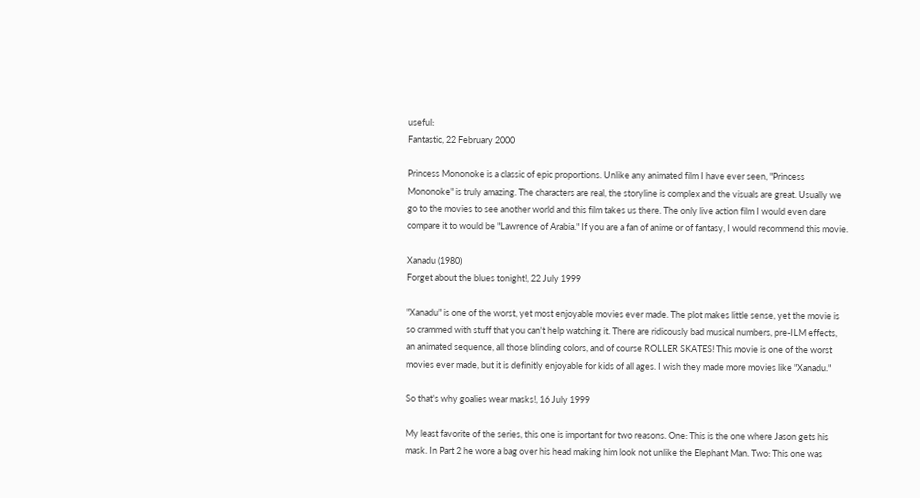useful:
Fantastic, 22 February 2000

Princess Mononoke is a classic of epic proportions. Unlike any animated film I have ever seen, "Princess Mononoke" is truly amazing. The characters are real, the storyline is complex and the visuals are great. Usually we go to the movies to see another world and this film takes us there. The only live action film I would even dare compare it to would be "Lawrence of Arabia." If you are a fan of anime or of fantasy, I would recommend this movie.

Xanadu (1980)
Forget about the blues tonight!, 22 July 1999

"Xanadu" is one of the worst, yet most enjoyable movies ever made. The plot makes little sense, yet the movie is so crammed with stuff that you can't help watching it. There are ridicously bad musical numbers, pre-ILM effects, an animated sequence, all those blinding colors, and of course ROLLER SKATES! This movie is one of the worst movies ever made, but it is definitly enjoyable for kids of all ages. I wish they made more movies like "Xanadu."

So that's why goalies wear masks!, 16 July 1999

My least favorite of the series, this one is important for two reasons. One: This is the one where Jason gets his mask. In Part 2 he wore a bag over his head making him look not unlike the Elephant Man. Two: This one was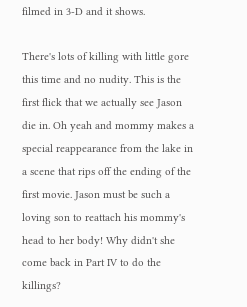filmed in 3-D and it shows.

There's lots of killing with little gore this time and no nudity. This is the first flick that we actually see Jason die in. Oh yeah and mommy makes a special reappearance from the lake in a scene that rips off the ending of the first movie. Jason must be such a loving son to reattach his mommy's head to her body! Why didn't she come back in Part IV to do the killings?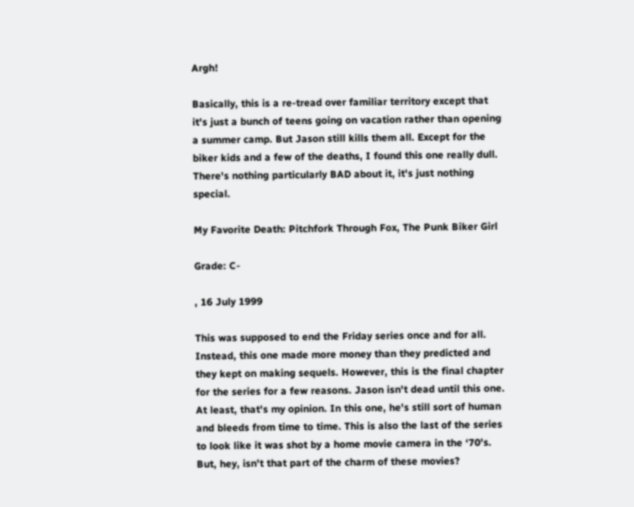Argh!

Basically, this is a re-tread over familiar territory except that it's just a bunch of teens going on vacation rather than opening a summer camp. But Jason still kills them all. Except for the biker kids and a few of the deaths, I found this one really dull. There's nothing particularly BAD about it, it's just nothing special.

My Favorite Death: Pitchfork Through Fox, The Punk Biker Girl

Grade: C-

, 16 July 1999

This was supposed to end the Friday series once and for all. Instead, this one made more money than they predicted and they kept on making sequels. However, this is the final chapter for the series for a few reasons. Jason isn't dead until this one. At least, that's my opinion. In this one, he's still sort of human and bleeds from time to time. This is also the last of the series to look like it was shot by a home movie camera in the ‘70's. But, hey, isn't that part of the charm of these movies?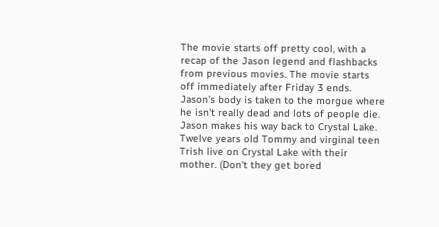The movie starts off pretty cool, with a recap of the Jason legend and flashbacks from previous movies. The movie starts off immediately after Friday 3 ends. Jason's body is taken to the morgue where he isn't really dead and lots of people die. Jason makes his way back to Crystal Lake. Twelve years old Tommy and virginal teen Trish live on Crystal Lake with their mother. (Don't they get bored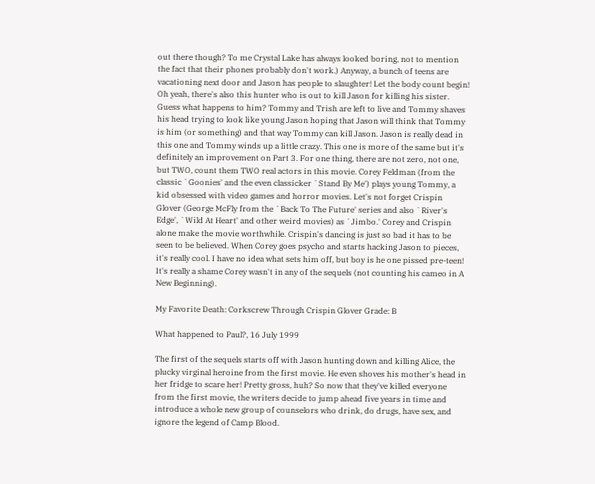out there though? To me Crystal Lake has always looked boring, not to mention the fact that their phones probably don't work.) Anyway, a bunch of teens are vacationing next door and Jason has people to slaughter! Let the body count begin! Oh yeah, there's also this hunter who is out to kill Jason for killing his sister. Guess what happens to him? Tommy and Trish are left to live and Tommy shaves his head trying to look like young Jason hoping that Jason will think that Tommy is him (or something) and that way Tommy can kill Jason. Jason is really dead in this one and Tommy winds up a little crazy. This one is more of the same but it's definitely an improvement on Part 3. For one thing, there are not zero, not one, but TWO, count them TWO real actors in this movie. Corey Feldman (from the classic `Goonies' and the even classicker `Stand By Me') plays young Tommy, a kid obsessed with video games and horror movies. Let's not forget Crispin Glover (George McFly from the `Back To The Future' series and also `River's Edge', `Wild At Heart' and other weird movies) as `Jimbo.' Corey and Crispin alone make the movie worthwhile. Crispin's dancing is just so bad it has to be seen to be believed. When Corey goes psycho and starts hacking Jason to pieces, it's really cool. I have no idea what sets him off, but boy is he one pissed pre-teen! It's really a shame Corey wasn't in any of the sequels (not counting his cameo in A New Beginning).

My Favorite Death: Corkscrew Through Crispin Glover Grade: B

What happened to Paul?, 16 July 1999

The first of the sequels starts off with Jason hunting down and killing Alice, the plucky virginal heroine from the first movie. He even shoves his mother's head in her fridge to scare her! Pretty gross, huh? So now that they've killed everyone from the first movie, the writers decide to jump ahead five years in time and introduce a whole new group of counselors who drink, do drugs, have sex, and ignore the legend of Camp Blood.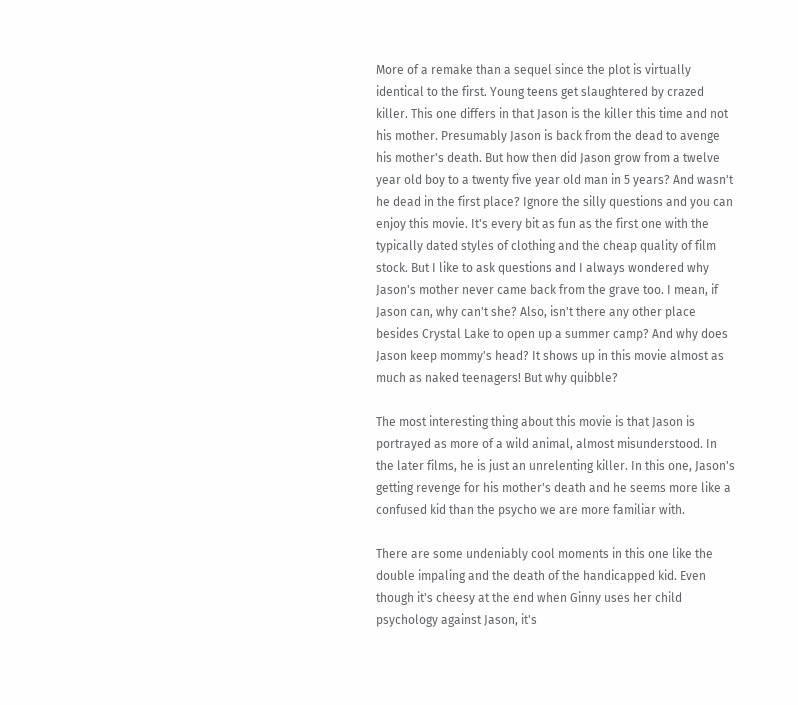More of a remake than a sequel since the plot is virtually identical to the first. Young teens get slaughtered by crazed killer. This one differs in that Jason is the killer this time and not his mother. Presumably Jason is back from the dead to avenge his mother's death. But how then did Jason grow from a twelve year old boy to a twenty five year old man in 5 years? And wasn't he dead in the first place? Ignore the silly questions and you can enjoy this movie. It's every bit as fun as the first one with the typically dated styles of clothing and the cheap quality of film stock. But I like to ask questions and I always wondered why Jason's mother never came back from the grave too. I mean, if Jason can, why can't she? Also, isn't there any other place besides Crystal Lake to open up a summer camp? And why does Jason keep mommy's head? It shows up in this movie almost as much as naked teenagers! But why quibble?

The most interesting thing about this movie is that Jason is portrayed as more of a wild animal, almost misunderstood. In the later films, he is just an unrelenting killer. In this one, Jason's getting revenge for his mother's death and he seems more like a confused kid than the psycho we are more familiar with.

There are some undeniably cool moments in this one like the double impaling and the death of the handicapped kid. Even though it's cheesy at the end when Ginny uses her child psychology against Jason, it's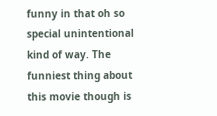funny in that oh so special unintentional kind of way. The funniest thing about this movie though is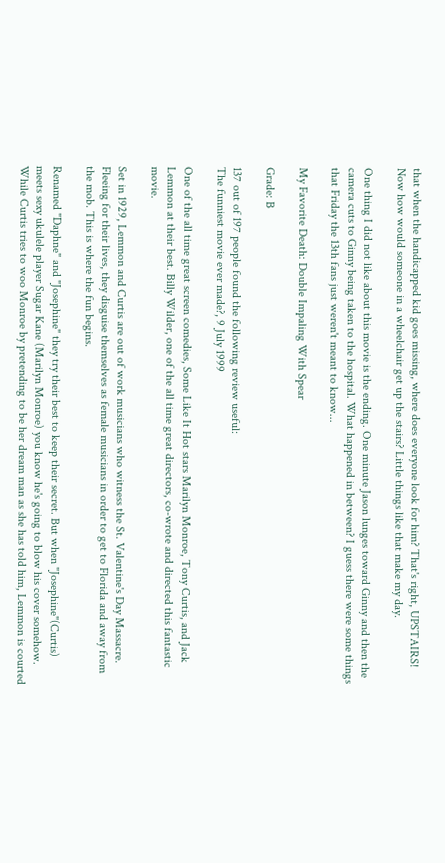that when the handicapped kid goes missing, where does everyone look for him? That's right, UPSTAIRS! Now how would someone in a wheelchair get up the stairs? Little things like that make my day.

One thing I did not like about this movie is the ending. One minute Jason lunges toward Ginny and then the camera cuts to Ginny being taken to the hospital. What happened in between? I guess there were some things that Friday the 13th fans just weren't meant to know...

My Favorite Death: Double Impaling With Spear

Grade: B

137 out of 197 people found the following review useful:
The funniest movie ever made?, 9 July 1999

One of the all time great screen comedies, Some Like It Hot stars Marilyn Monroe, Tony Curtis, and Jack Lemmon at their best. Billy Wilder, one of the all time great directors, co-wrote and directed this fantastic movie.

Set in 1929, Lemmon and Curtis are out of work musicians who witness the St. Valentine's Day Massacre. Fleeing for their lives, they disguise themselves as female musicians in order to get to Florida and away from the mob. This is where the fun begins.

Renamed "Daphne" and "Josephine" they try their best to keep their secret. But when "Josephine"(Curtis) meets sexy ukulele player Sugar Kane (Marilyn Monroe) you know he's going to blow his cover somehow. While Curtis tries to woo Monroe by pretending to be her dream man as she has told him, Lemmon is courted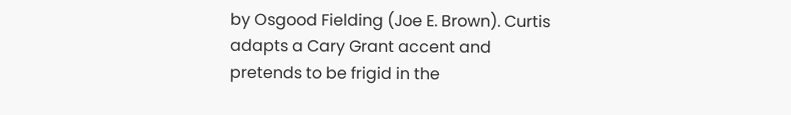by Osgood Fielding (Joe E. Brown). Curtis adapts a Cary Grant accent and pretends to be frigid in the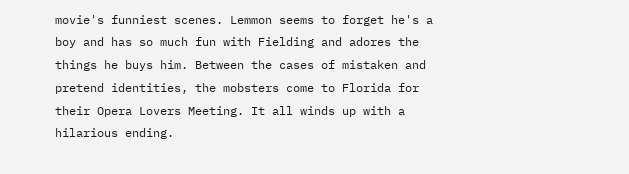movie's funniest scenes. Lemmon seems to forget he's a boy and has so much fun with Fielding and adores the things he buys him. Between the cases of mistaken and pretend identities, the mobsters come to Florida for their Opera Lovers Meeting. It all winds up with a hilarious ending.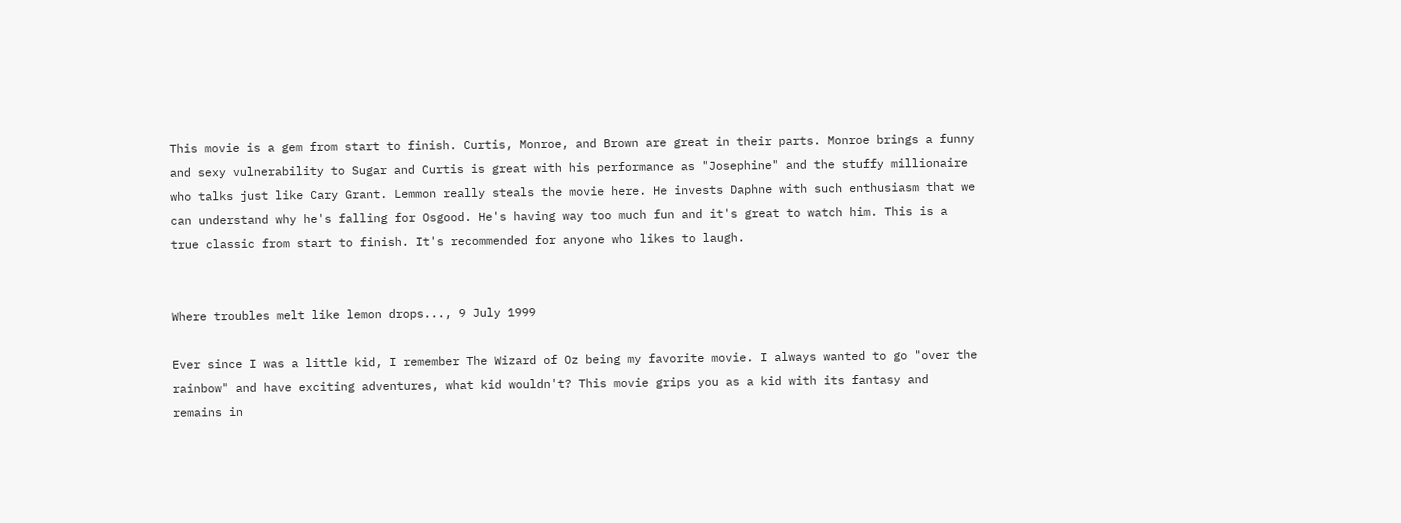This movie is a gem from start to finish. Curtis, Monroe, and Brown are great in their parts. Monroe brings a funny and sexy vulnerability to Sugar and Curtis is great with his performance as "Josephine" and the stuffy millionaire who talks just like Cary Grant. Lemmon really steals the movie here. He invests Daphne with such enthusiasm that we can understand why he's falling for Osgood. He's having way too much fun and it's great to watch him. This is a true classic from start to finish. It's recommended for anyone who likes to laugh.


Where troubles melt like lemon drops..., 9 July 1999

Ever since I was a little kid, I remember The Wizard of Oz being my favorite movie. I always wanted to go "over the rainbow" and have exciting adventures, what kid wouldn't? This movie grips you as a kid with its fantasy and remains in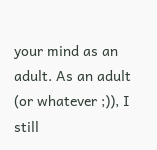your mind as an adult. As an adult (or whatever ;)), I still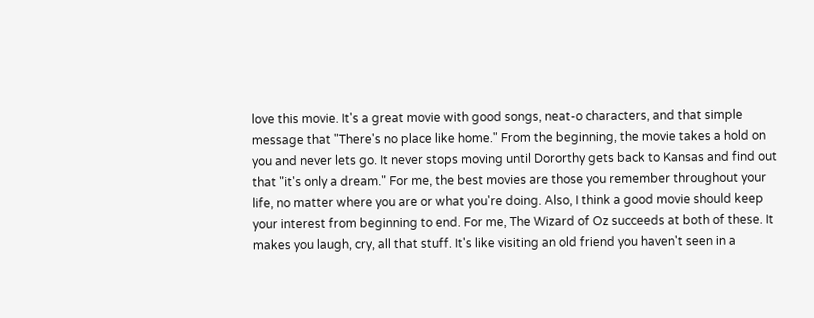love this movie. It's a great movie with good songs, neat-o characters, and that simple message that "There's no place like home." From the beginning, the movie takes a hold on you and never lets go. It never stops moving until Dororthy gets back to Kansas and find out that "it's only a dream." For me, the best movies are those you remember throughout your life, no matter where you are or what you're doing. Also, I think a good movie should keep your interest from beginning to end. For me, The Wizard of Oz succeeds at both of these. It makes you laugh, cry, all that stuff. It's like visiting an old friend you haven't seen in a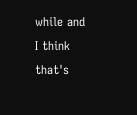while and I think that's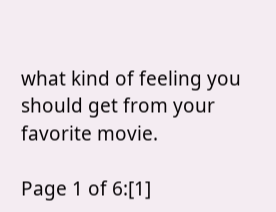what kind of feeling you should get from your favorite movie.

Page 1 of 6:[1]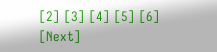[2] [3] [4] [5] [6] [Next]